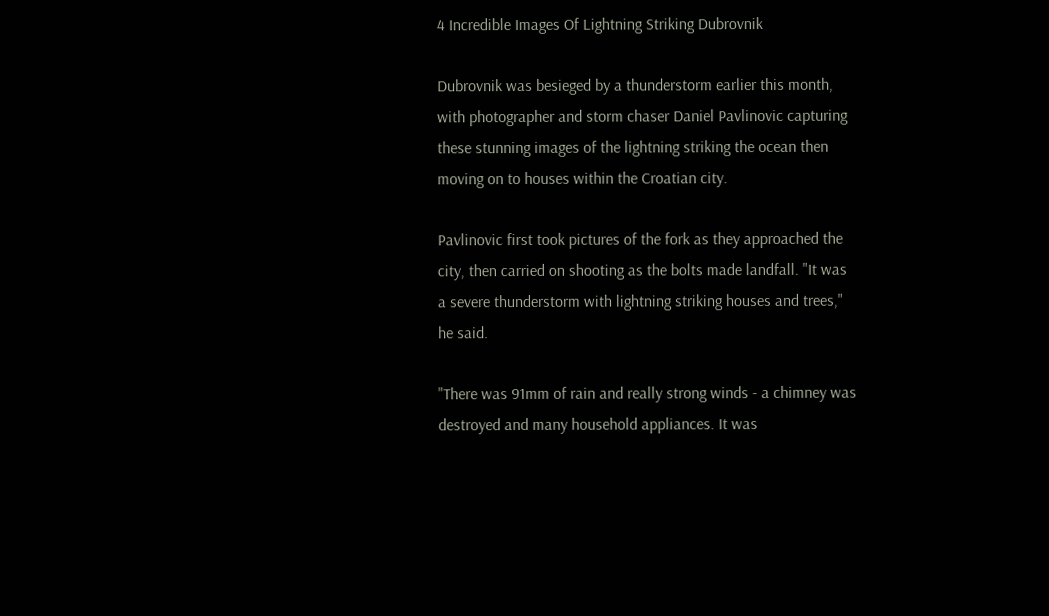4 Incredible Images Of Lightning Striking Dubrovnik

Dubrovnik was besieged by a thunderstorm earlier this month, with photographer and storm chaser Daniel Pavlinovic capturing these stunning images of the lightning striking the ocean then moving on to houses within the Croatian city.

Pavlinovic first took pictures of the fork as they approached the city, then carried on shooting as the bolts made landfall. "It was a severe thunderstorm with lightning striking houses and trees," he said.

"There was 91mm of rain and really strong winds - a chimney was destroyed and many household appliances. It was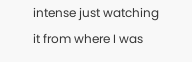intense just watching it from where I was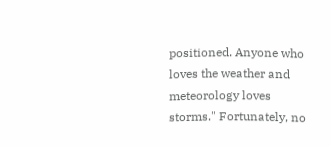positioned. Anyone who loves the weather and meteorology loves storms." Fortunately, no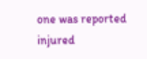one was reported injured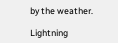by the weather.

Lightning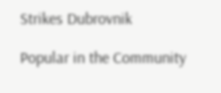Strikes Dubrovnik

Popular in the Community